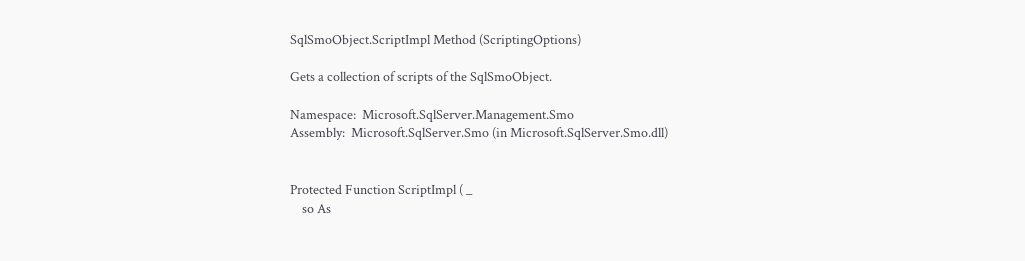SqlSmoObject.ScriptImpl Method (ScriptingOptions)

Gets a collection of scripts of the SqlSmoObject.

Namespace:  Microsoft.SqlServer.Management.Smo
Assembly:  Microsoft.SqlServer.Smo (in Microsoft.SqlServer.Smo.dll)


Protected Function ScriptImpl ( _
    so As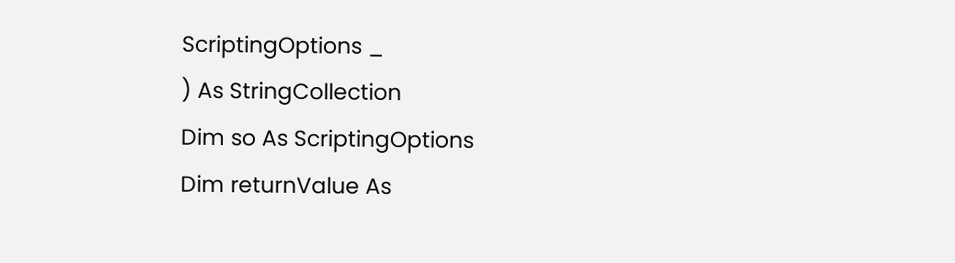ScriptingOptions _
) As StringCollection
Dim so As ScriptingOptions
Dim returnValue As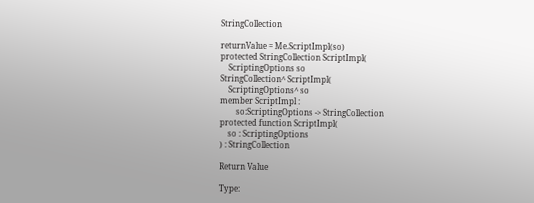StringCollection

returnValue = Me.ScriptImpl(so)
protected StringCollection ScriptImpl(
    ScriptingOptions so
StringCollection^ ScriptImpl(
    ScriptingOptions^ so
member ScriptImpl :
        so:ScriptingOptions -> StringCollection
protected function ScriptImpl(
    so : ScriptingOptions
) : StringCollection

Return Value

Type: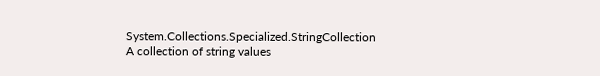System.Collections.Specialized.StringCollection
A collection of string values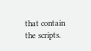that contain the scripts.